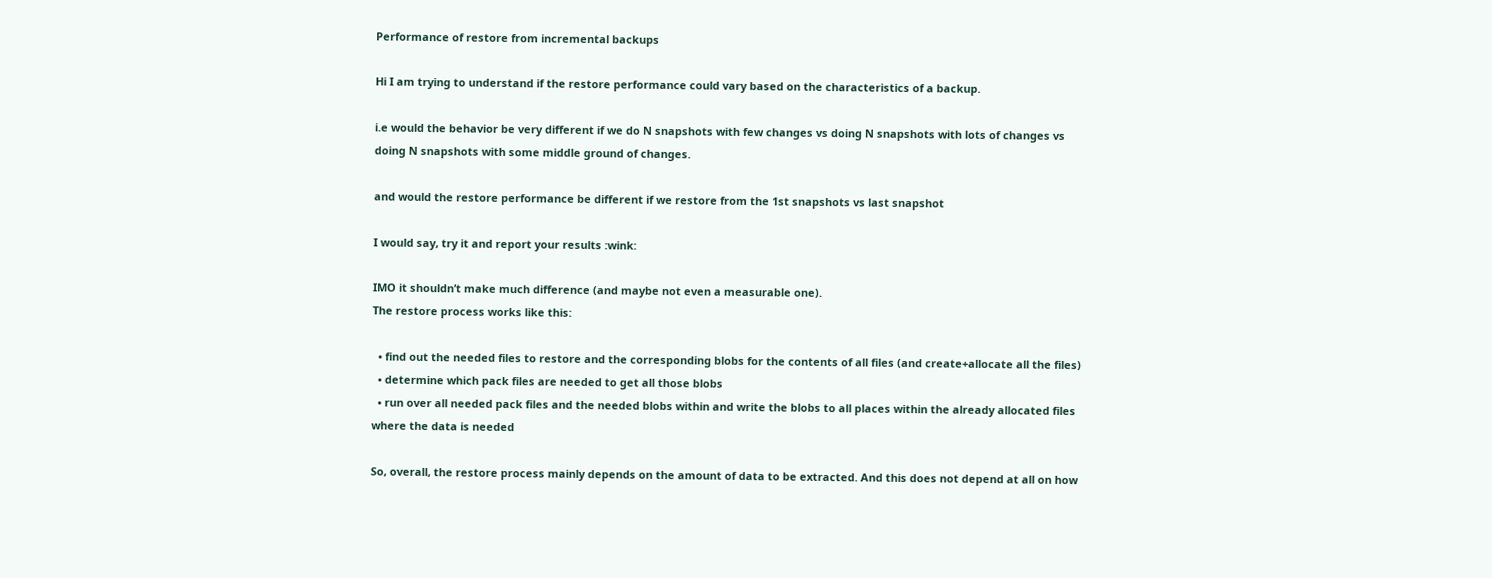Performance of restore from incremental backups

Hi I am trying to understand if the restore performance could vary based on the characteristics of a backup.

i.e would the behavior be very different if we do N snapshots with few changes vs doing N snapshots with lots of changes vs doing N snapshots with some middle ground of changes.

and would the restore performance be different if we restore from the 1st snapshots vs last snapshot

I would say, try it and report your results :wink:

IMO it shouldn’t make much difference (and maybe not even a measurable one).
The restore process works like this:

  • find out the needed files to restore and the corresponding blobs for the contents of all files (and create+allocate all the files)
  • determine which pack files are needed to get all those blobs
  • run over all needed pack files and the needed blobs within and write the blobs to all places within the already allocated files where the data is needed

So, overall, the restore process mainly depends on the amount of data to be extracted. And this does not depend at all on how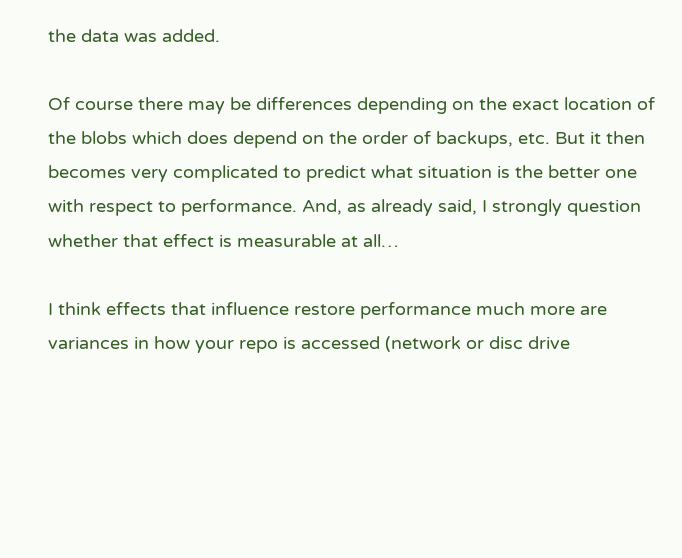the data was added.

Of course there may be differences depending on the exact location of the blobs which does depend on the order of backups, etc. But it then becomes very complicated to predict what situation is the better one with respect to performance. And, as already said, I strongly question whether that effect is measurable at all…

I think effects that influence restore performance much more are variances in how your repo is accessed (network or disc drive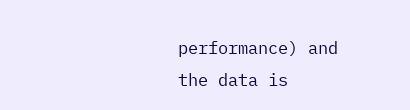performance) and the data is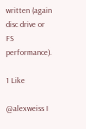written (again disc drive or FS performance).

1 Like

@alexweiss I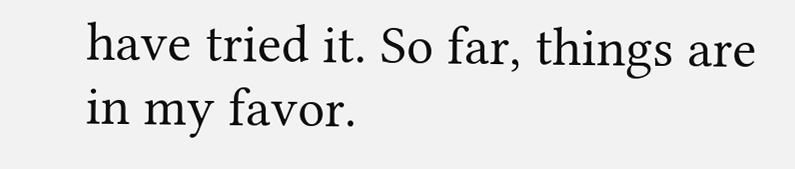have tried it. So far, things are in my favor.